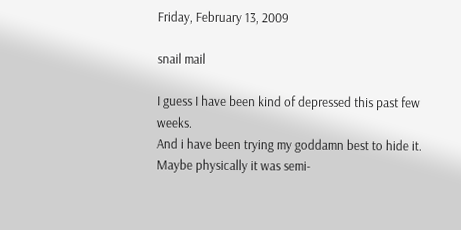Friday, February 13, 2009

snail mail

I guess I have been kind of depressed this past few weeks.
And i have been trying my goddamn best to hide it.
Maybe physically it was semi-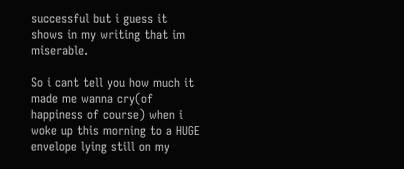successful but i guess it shows in my writing that im miserable.

So i cant tell you how much it made me wanna cry(of happiness of course) when i woke up this morning to a HUGE envelope lying still on my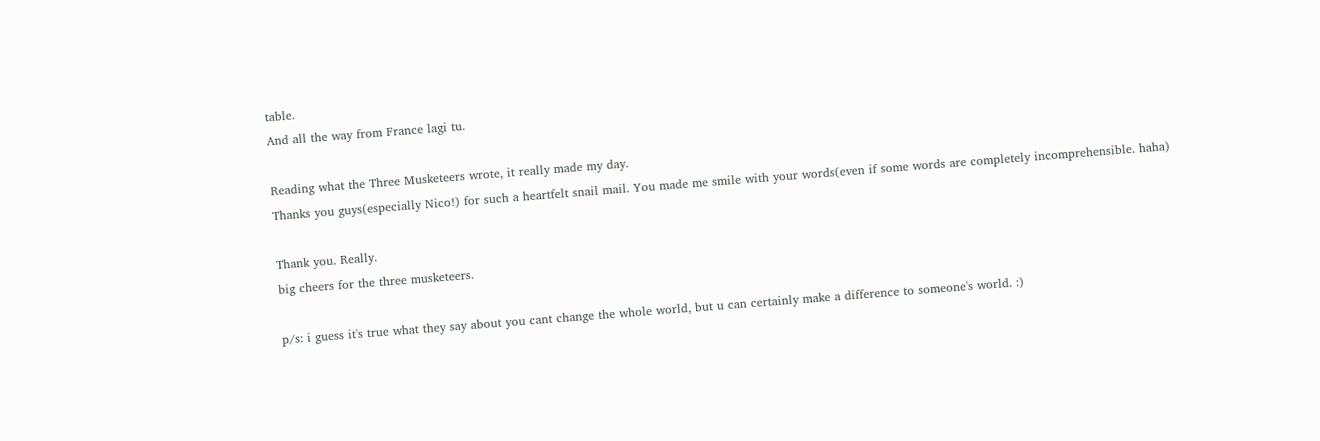table.
And all the way from France lagi tu.

Reading what the Three Musketeers wrote, it really made my day.
Thanks you guys(especially Nico!) for such a heartfelt snail mail. You made me smile with your words(even if some words are completely incomprehensible. haha)

Thank you. Really.
big cheers for the three musketeers.

p/s: i guess it's true what they say about you cant change the whole world, but u can certainly make a difference to someone's world. :)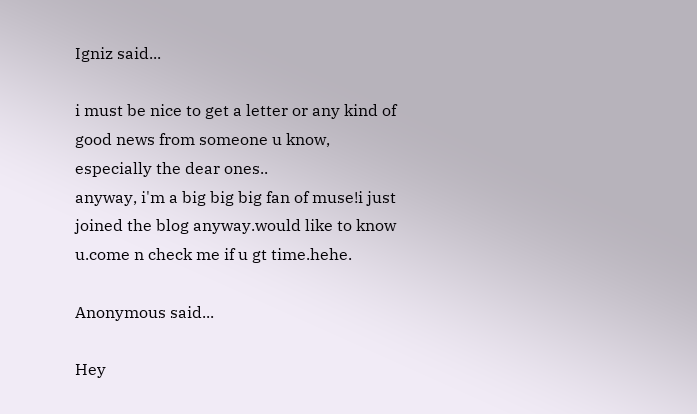Igniz said...

i must be nice to get a letter or any kind of good news from someone u know, especially the dear ones..
anyway, i'm a big big big fan of muse!i just joined the blog anyway.would like to know u.come n check me if u gt time.hehe.

Anonymous said...

Hey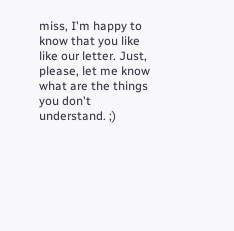miss, I'm happy to know that you like like our letter. Just, please, let me know what are the things you don't understand. ;)